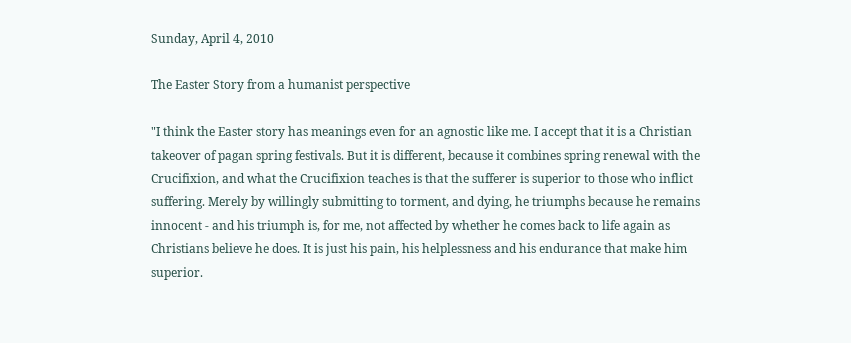Sunday, April 4, 2010

The Easter Story from a humanist perspective

"I think the Easter story has meanings even for an agnostic like me. I accept that it is a Christian takeover of pagan spring festivals. But it is different, because it combines spring renewal with the Crucifixion, and what the Crucifixion teaches is that the sufferer is superior to those who inflict suffering. Merely by willingly submitting to torment, and dying, he triumphs because he remains innocent - and his triumph is, for me, not affected by whether he comes back to life again as Christians believe he does. It is just his pain, his helplessness and his endurance that make him superior.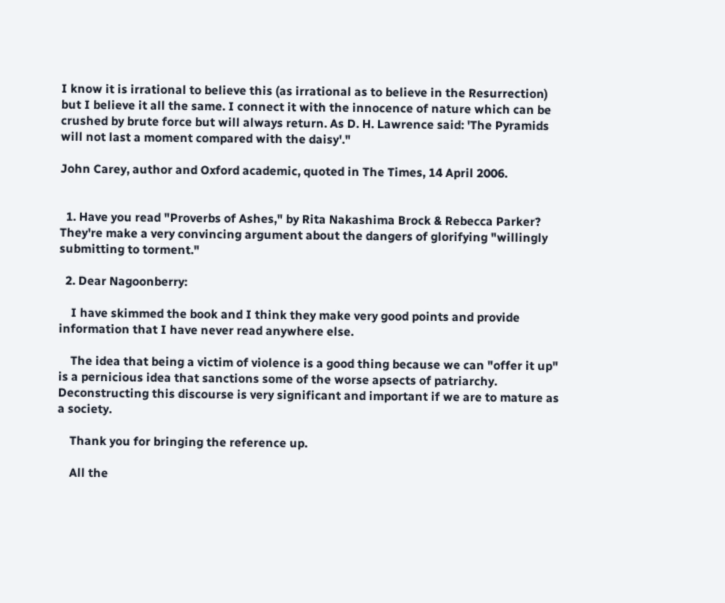I know it is irrational to believe this (as irrational as to believe in the Resurrection) but I believe it all the same. I connect it with the innocence of nature which can be crushed by brute force but will always return. As D. H. Lawrence said: 'The Pyramids will not last a moment compared with the daisy'."

John Carey, author and Oxford academic, quoted in The Times, 14 April 2006.


  1. Have you read "Proverbs of Ashes," by Rita Nakashima Brock & Rebecca Parker? They're make a very convincing argument about the dangers of glorifying "willingly submitting to torment."

  2. Dear Nagoonberry:

    I have skimmed the book and I think they make very good points and provide information that I have never read anywhere else.

    The idea that being a victim of violence is a good thing because we can "offer it up" is a pernicious idea that sanctions some of the worse apsects of patriarchy. Deconstructing this discourse is very significant and important if we are to mature as a society.

    Thank you for bringing the reference up.

    All the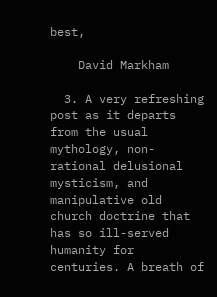best,

    David Markham

  3. A very refreshing post as it departs from the usual mythology, non-rational delusional mysticism, and manipulative old church doctrine that has so ill-served humanity for centuries. A breath of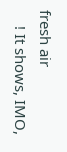fresh air
    ! It shows, IMO,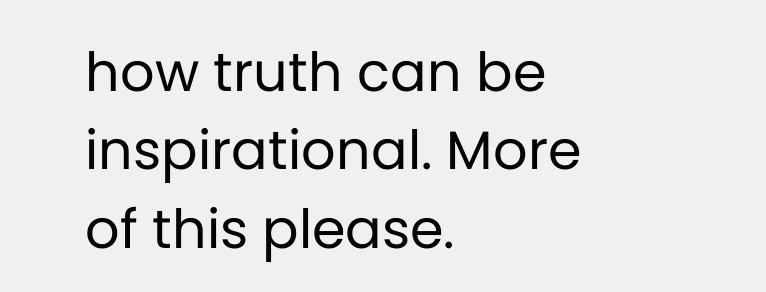how truth can be inspirational. More of this please.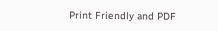Print Friendly and PDF